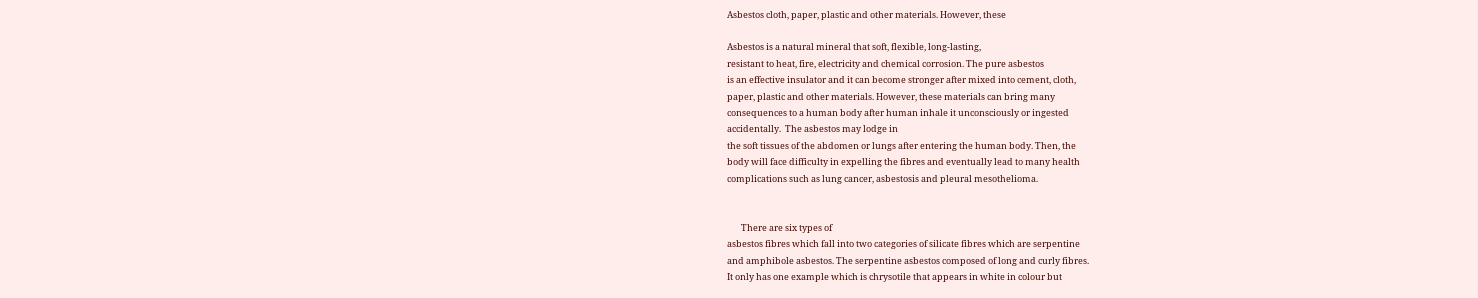Asbestos cloth, paper, plastic and other materials. However, these

Asbestos is a natural mineral that soft, flexible, long-lasting,
resistant to heat, fire, electricity and chemical corrosion. The pure asbestos
is an effective insulator and it can become stronger after mixed into cement, cloth,
paper, plastic and other materials. However, these materials can bring many
consequences to a human body after human inhale it unconsciously or ingested
accidentally.  The asbestos may lodge in
the soft tissues of the abdomen or lungs after entering the human body. Then, the
body will face difficulty in expelling the fibres and eventually lead to many health
complications such as lung cancer, asbestosis and pleural mesothelioma.


       There are six types of
asbestos fibres which fall into two categories of silicate fibres which are serpentine
and amphibole asbestos. The serpentine asbestos composed of long and curly fibres.
It only has one example which is chrysotile that appears in white in colour but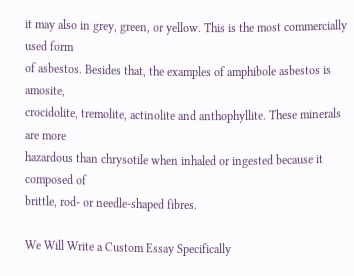it may also in grey, green, or yellow. This is the most commercially used form
of asbestos. Besides that, the examples of amphibole asbestos is amosite,
crocidolite, tremolite, actinolite and anthophyllite. These minerals are more
hazardous than chrysotile when inhaled or ingested because it composed of
brittle, rod- or needle-shaped fibres.

We Will Write a Custom Essay Specifically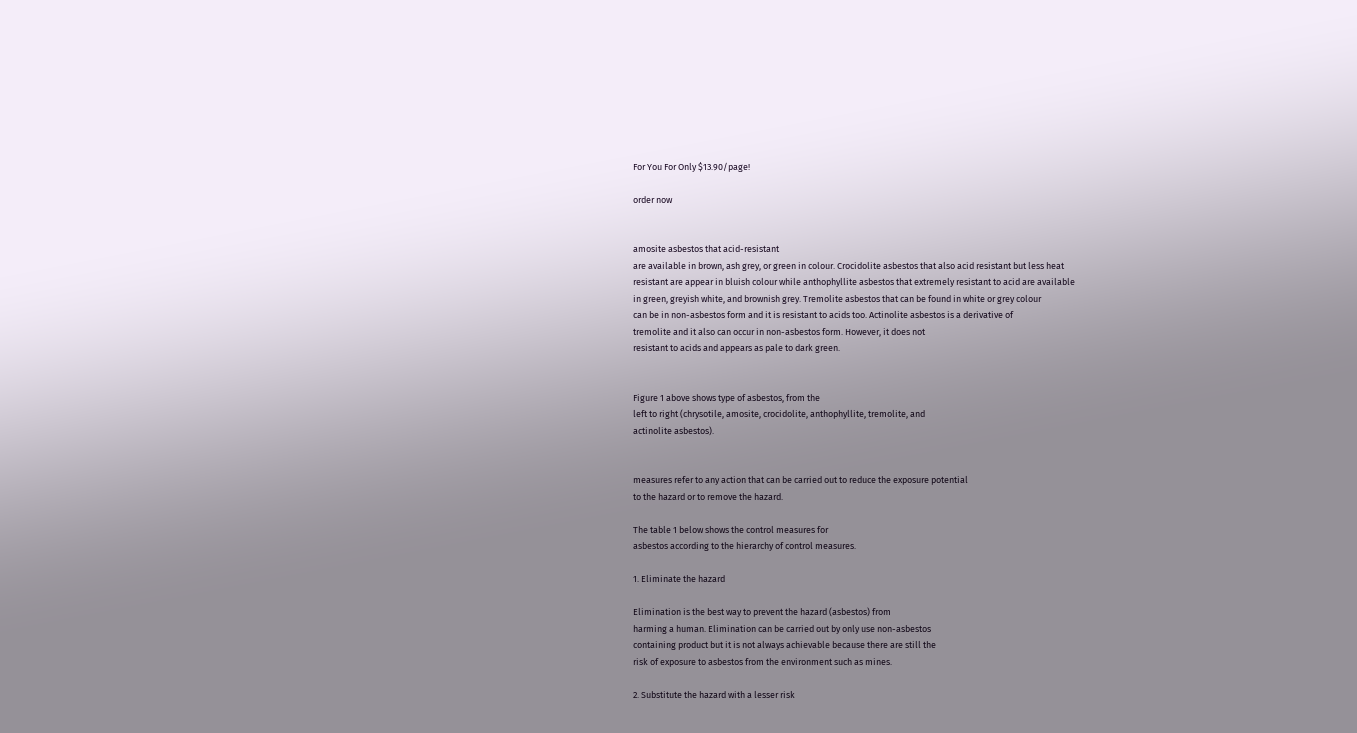For You For Only $13.90/page!

order now


amosite asbestos that acid-resistant
are available in brown, ash grey, or green in colour. Crocidolite asbestos that also acid resistant but less heat
resistant are appear in bluish colour while anthophyllite asbestos that extremely resistant to acid are available
in green, greyish white, and brownish grey. Tremolite asbestos that can be found in white or grey colour
can be in non-asbestos form and it is resistant to acids too. Actinolite asbestos is a derivative of
tremolite and it also can occur in non-asbestos form. However, it does not
resistant to acids and appears as pale to dark green.


Figure 1 above shows type of asbestos, from the
left to right (chrysotile, amosite, crocidolite, anthophyllite, tremolite, and
actinolite asbestos).


measures refer to any action that can be carried out to reduce the exposure potential
to the hazard or to remove the hazard.

The table 1 below shows the control measures for
asbestos according to the hierarchy of control measures.

1. Eliminate the hazard

Elimination is the best way to prevent the hazard (asbestos) from
harming a human. Elimination can be carried out by only use non-asbestos
containing product but it is not always achievable because there are still the
risk of exposure to asbestos from the environment such as mines.

2. Substitute the hazard with a lesser risk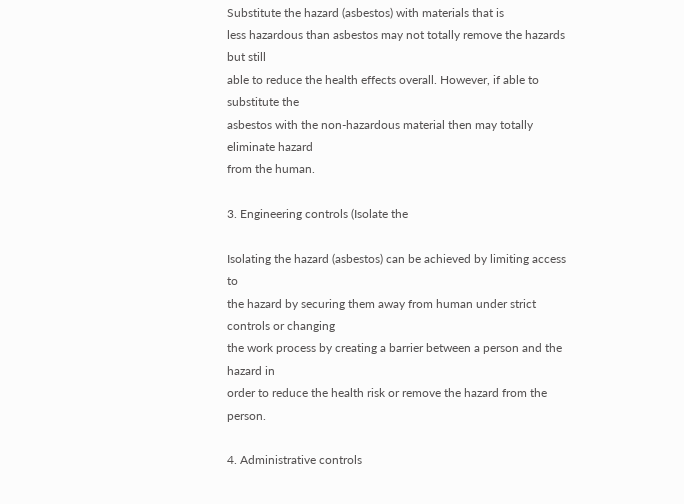Substitute the hazard (asbestos) with materials that is
less hazardous than asbestos may not totally remove the hazards but still
able to reduce the health effects overall. However, if able to substitute the
asbestos with the non-hazardous material then may totally eliminate hazard
from the human.

3. Engineering controls (Isolate the

Isolating the hazard (asbestos) can be achieved by limiting access to
the hazard by securing them away from human under strict controls or changing
the work process by creating a barrier between a person and the hazard in
order to reduce the health risk or remove the hazard from the person.

4. Administrative controls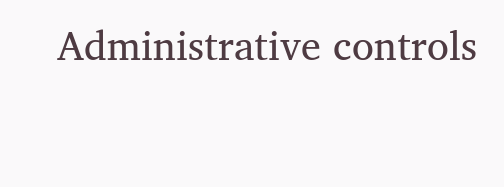Administrative controls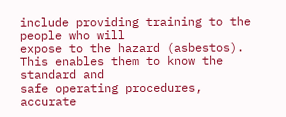include providing training to the people who will
expose to the hazard (asbestos). This enables them to know the standard and
safe operating procedures, accurate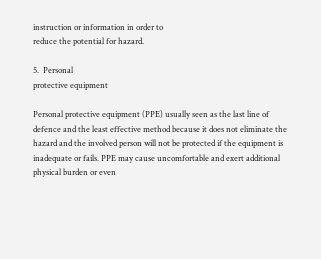instruction or information in order to
reduce the potential for hazard.

5.  Personal
protective equipment

Personal protective equipment (PPE) usually seen as the last line of
defence and the least effective method because it does not eliminate the
hazard and the involved person will not be protected if the equipment is
inadequate or fails. PPE may cause uncomfortable and exert additional
physical burden or even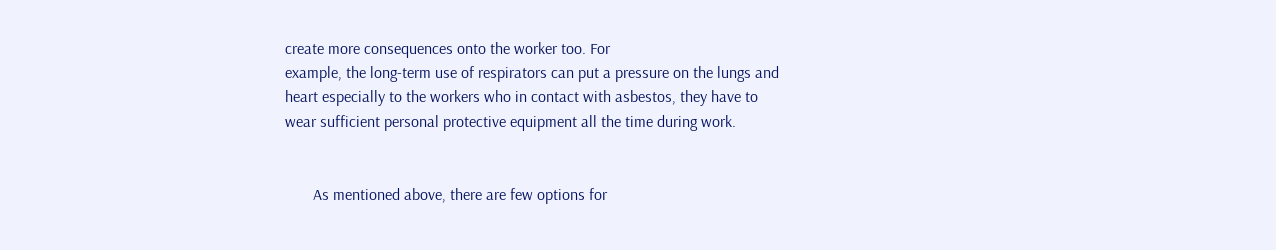create more consequences onto the worker too. For
example, the long-term use of respirators can put a pressure on the lungs and
heart especially to the workers who in contact with asbestos, they have to
wear sufficient personal protective equipment all the time during work.


       As mentioned above, there are few options for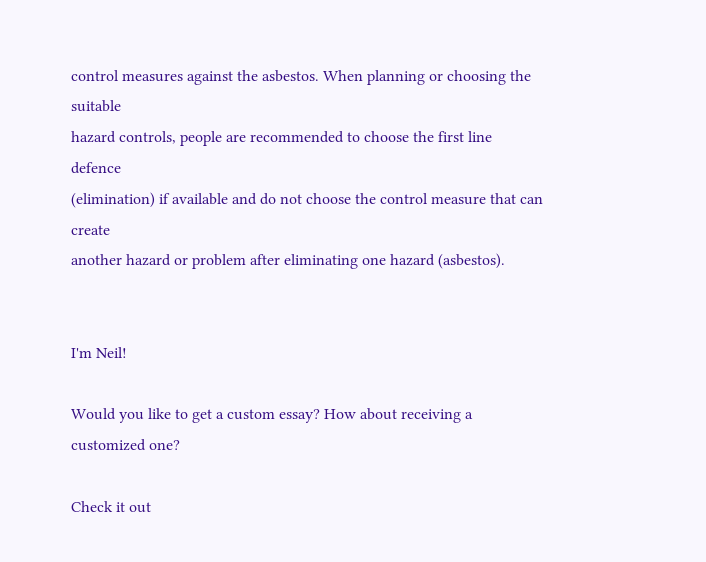control measures against the asbestos. When planning or choosing the suitable
hazard controls, people are recommended to choose the first line defence
(elimination) if available and do not choose the control measure that can create
another hazard or problem after eliminating one hazard (asbestos).


I'm Neil!

Would you like to get a custom essay? How about receiving a customized one?

Check it out